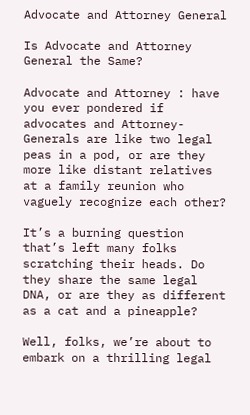Advocate and Attorney General

Is Advocate and Attorney General the Same?

Advocate and Attorney : have you ever pondered if advocates and Attorney-Generals are like two legal peas in a pod, or are they more like distant relatives at a family reunion who vaguely recognize each other?

It’s a burning question that’s left many folks scratching their heads. Do they share the same legal DNA, or are they as different as a cat and a pineapple?

Well, folks, we’re about to embark on a thrilling legal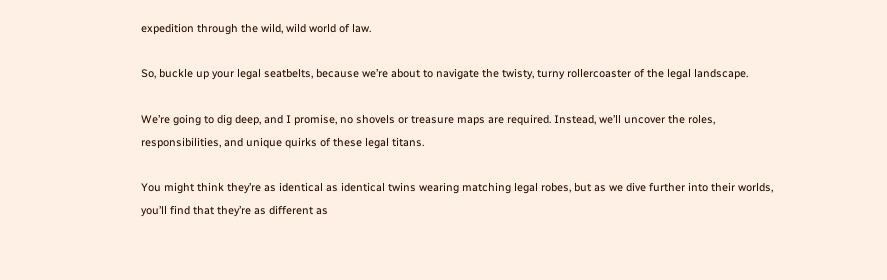expedition through the wild, wild world of law.

So, buckle up your legal seatbelts, because we’re about to navigate the twisty, turny rollercoaster of the legal landscape.

We’re going to dig deep, and I promise, no shovels or treasure maps are required. Instead, we’ll uncover the roles, responsibilities, and unique quirks of these legal titans.

You might think they’re as identical as identical twins wearing matching legal robes, but as we dive further into their worlds, you’ll find that they’re as different as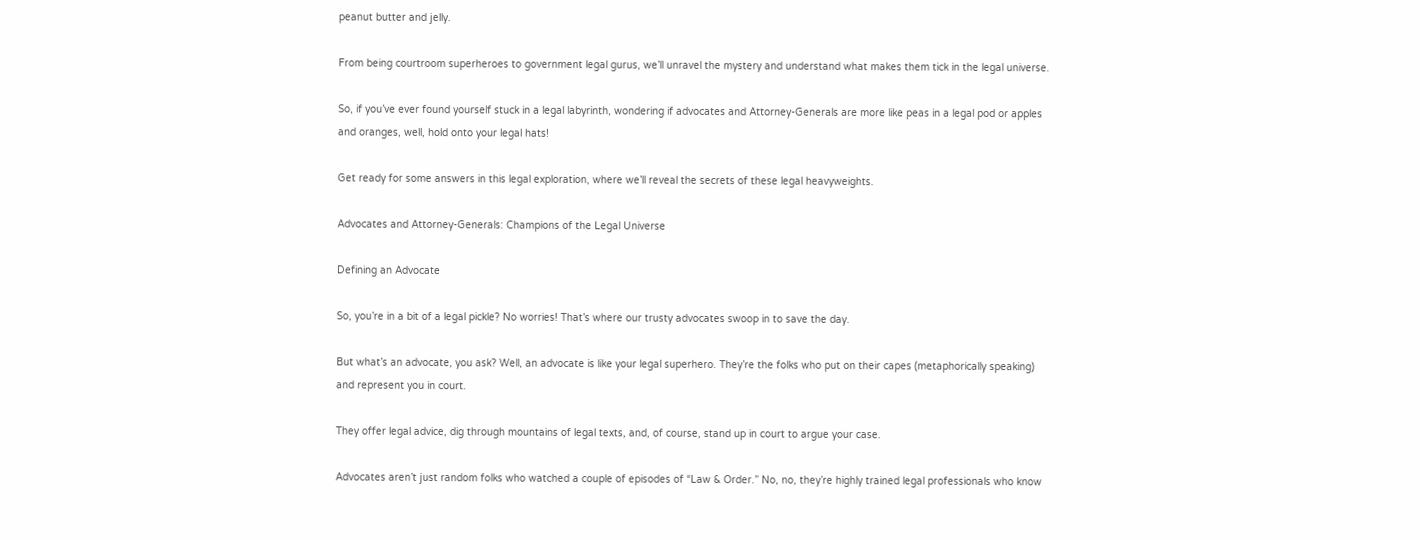peanut butter and jelly.

From being courtroom superheroes to government legal gurus, we’ll unravel the mystery and understand what makes them tick in the legal universe.

So, if you’ve ever found yourself stuck in a legal labyrinth, wondering if advocates and Attorney-Generals are more like peas in a legal pod or apples and oranges, well, hold onto your legal hats!

Get ready for some answers in this legal exploration, where we’ll reveal the secrets of these legal heavyweights.

Advocates and Attorney-Generals: Champions of the Legal Universe

Defining an Advocate

So, you’re in a bit of a legal pickle? No worries! That’s where our trusty advocates swoop in to save the day.

But what’s an advocate, you ask? Well, an advocate is like your legal superhero. They’re the folks who put on their capes (metaphorically speaking) and represent you in court.

They offer legal advice, dig through mountains of legal texts, and, of course, stand up in court to argue your case.

Advocates aren’t just random folks who watched a couple of episodes of “Law & Order.” No, no, they’re highly trained legal professionals who know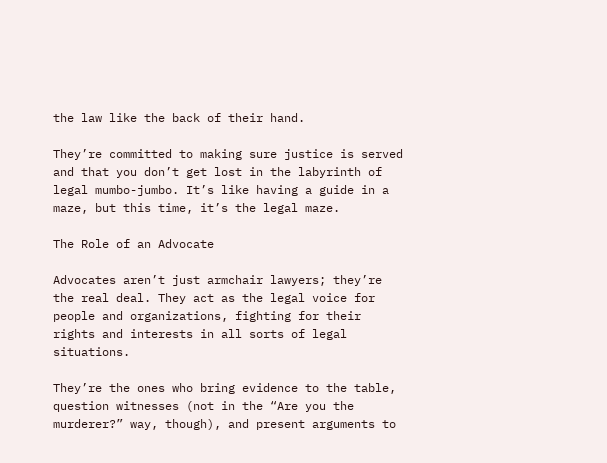the law like the back of their hand.

They’re committed to making sure justice is served and that you don’t get lost in the labyrinth of legal mumbo-jumbo. It’s like having a guide in a maze, but this time, it’s the legal maze.

The Role of an Advocate

Advocates aren’t just armchair lawyers; they’re the real deal. They act as the legal voice for people and organizations, fighting for their rights and interests in all sorts of legal situations.

They’re the ones who bring evidence to the table, question witnesses (not in the “Are you the murderer?” way, though), and present arguments to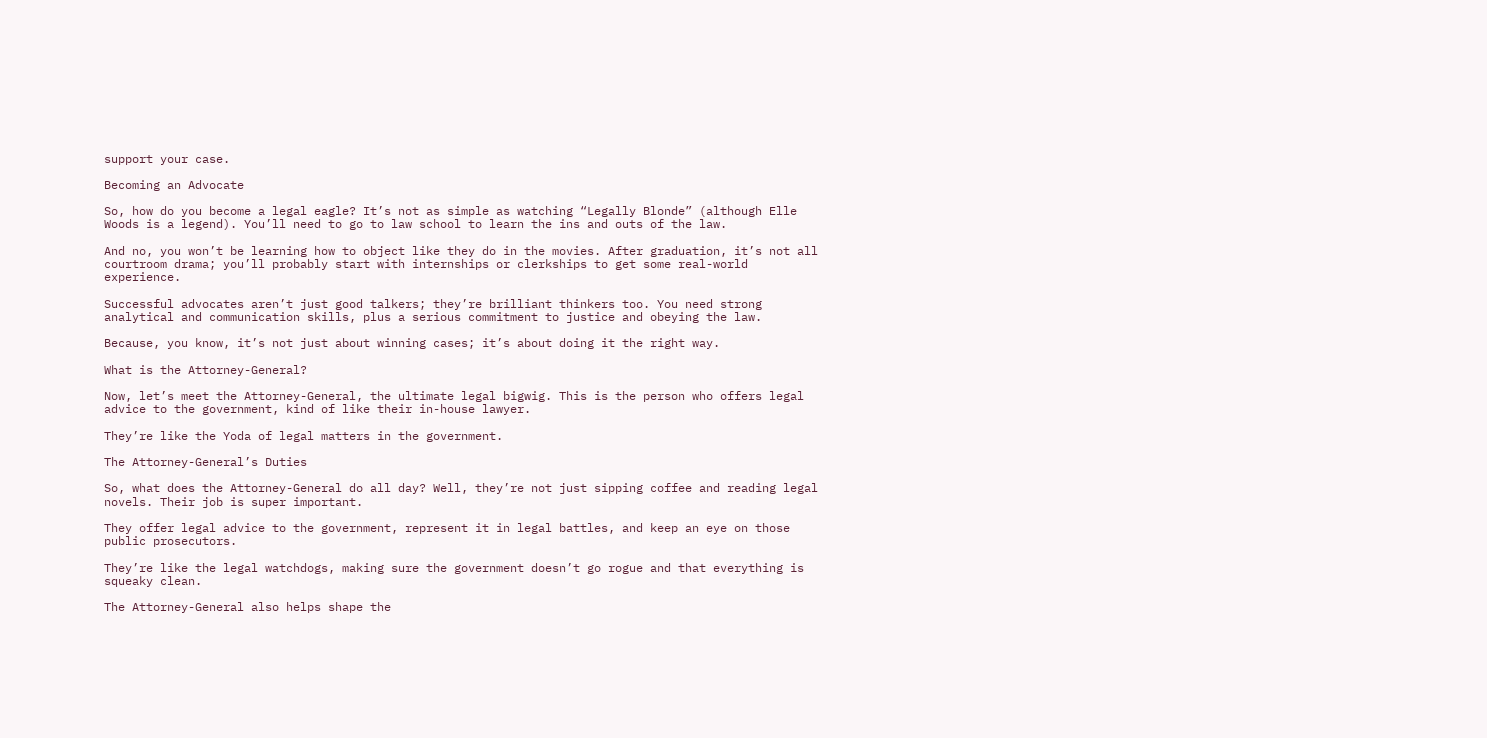support your case.

Becoming an Advocate

So, how do you become a legal eagle? It’s not as simple as watching “Legally Blonde” (although Elle Woods is a legend). You’ll need to go to law school to learn the ins and outs of the law.

And no, you won’t be learning how to object like they do in the movies. After graduation, it’s not all courtroom drama; you’ll probably start with internships or clerkships to get some real-world experience.

Successful advocates aren’t just good talkers; they’re brilliant thinkers too. You need strong analytical and communication skills, plus a serious commitment to justice and obeying the law.

Because, you know, it’s not just about winning cases; it’s about doing it the right way.

What is the Attorney-General?

Now, let’s meet the Attorney-General, the ultimate legal bigwig. This is the person who offers legal advice to the government, kind of like their in-house lawyer.

They’re like the Yoda of legal matters in the government.

The Attorney-General’s Duties

So, what does the Attorney-General do all day? Well, they’re not just sipping coffee and reading legal novels. Their job is super important.

They offer legal advice to the government, represent it in legal battles, and keep an eye on those public prosecutors.

They’re like the legal watchdogs, making sure the government doesn’t go rogue and that everything is squeaky clean.

The Attorney-General also helps shape the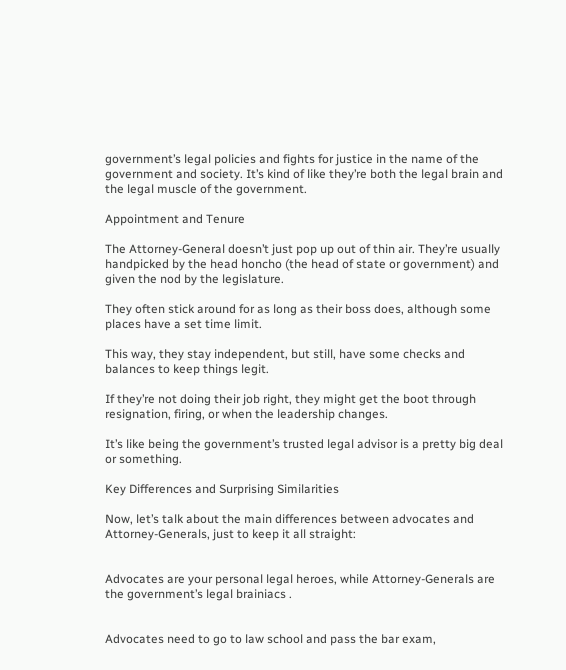government’s legal policies and fights for justice in the name of the government and society. It’s kind of like they’re both the legal brain and the legal muscle of the government.

Appointment and Tenure

The Attorney-General doesn’t just pop up out of thin air. They’re usually handpicked by the head honcho (the head of state or government) and given the nod by the legislature.

They often stick around for as long as their boss does, although some places have a set time limit.

This way, they stay independent, but still, have some checks and balances to keep things legit.

If they’re not doing their job right, they might get the boot through resignation, firing, or when the leadership changes.

It’s like being the government’s trusted legal advisor is a pretty big deal or something.

Key Differences and Surprising Similarities

Now, let’s talk about the main differences between advocates and Attorney-Generals, just to keep it all straight:


Advocates are your personal legal heroes, while Attorney-Generals are the government’s legal brainiacs .


Advocates need to go to law school and pass the bar exam,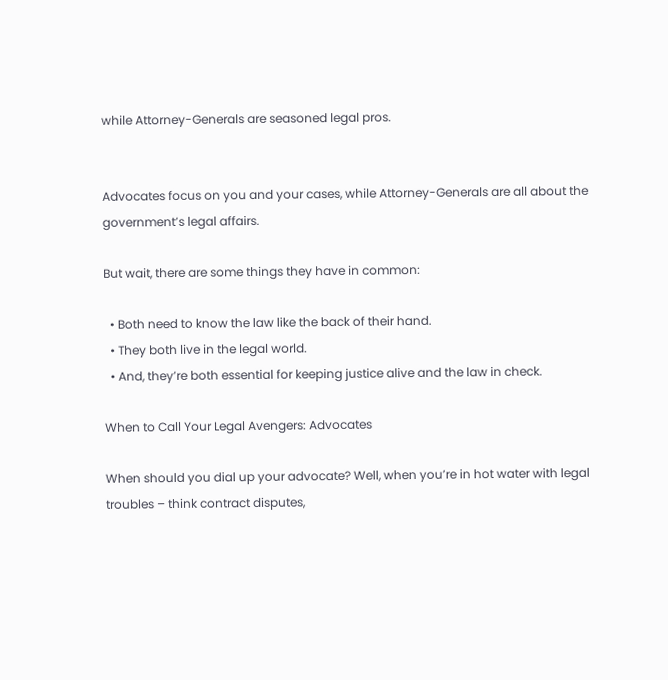while Attorney-Generals are seasoned legal pros.


Advocates focus on you and your cases, while Attorney-Generals are all about the government’s legal affairs.

But wait, there are some things they have in common:

  • Both need to know the law like the back of their hand.
  • They both live in the legal world.
  • And, they’re both essential for keeping justice alive and the law in check.

When to Call Your Legal Avengers: Advocates

When should you dial up your advocate? Well, when you’re in hot water with legal troubles – think contract disputes,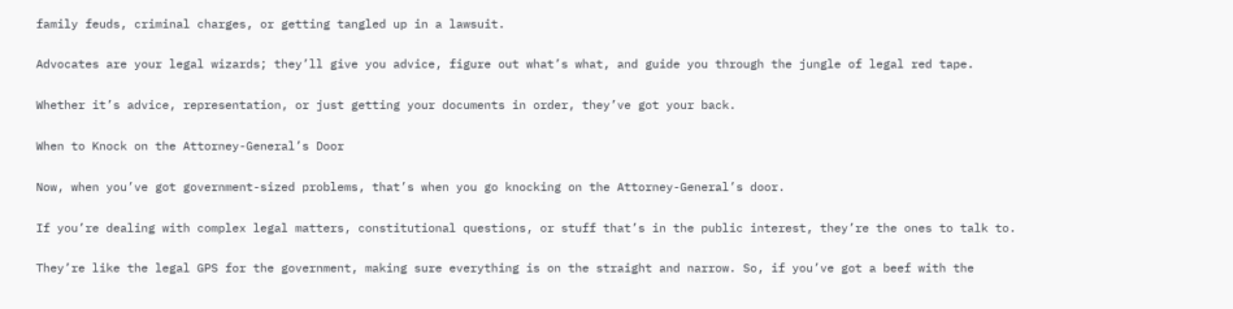family feuds, criminal charges, or getting tangled up in a lawsuit.

Advocates are your legal wizards; they’ll give you advice, figure out what’s what, and guide you through the jungle of legal red tape.

Whether it’s advice, representation, or just getting your documents in order, they’ve got your back.

When to Knock on the Attorney-General’s Door

Now, when you’ve got government-sized problems, that’s when you go knocking on the Attorney-General’s door.

If you’re dealing with complex legal matters, constitutional questions, or stuff that’s in the public interest, they’re the ones to talk to.

They’re like the legal GPS for the government, making sure everything is on the straight and narrow. So, if you’ve got a beef with the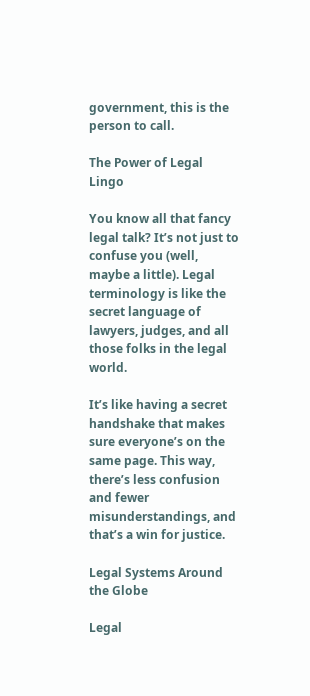government, this is the person to call.

The Power of Legal Lingo

You know all that fancy legal talk? It’s not just to confuse you (well, maybe a little). Legal terminology is like the secret language of lawyers, judges, and all those folks in the legal world.

It’s like having a secret handshake that makes sure everyone’s on the same page. This way, there’s less confusion and fewer misunderstandings, and that’s a win for justice.

Legal Systems Around the Globe

Legal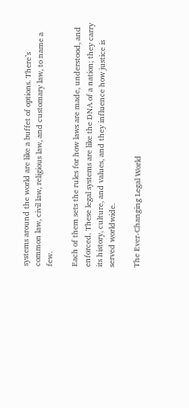systems around the world are like a buffet of options. There’s common law, civil law, religious law, and customary law, to name a few.

Each of them sets the rules for how laws are made, understood, and enforced. These legal systems are like the DNA of a nation; they carry its history, culture, and values, and they influence how justice is served worldwide.

The Ever-Changing Legal World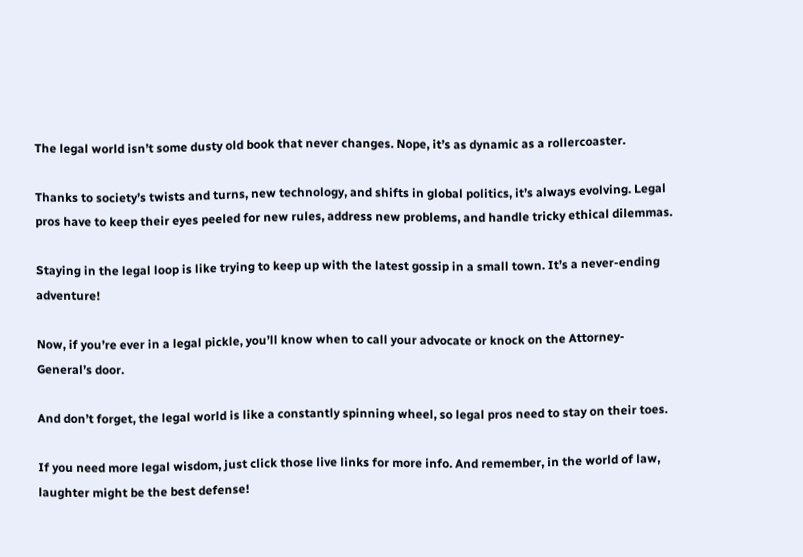The legal world isn’t some dusty old book that never changes. Nope, it’s as dynamic as a rollercoaster.

Thanks to society’s twists and turns, new technology, and shifts in global politics, it’s always evolving. Legal pros have to keep their eyes peeled for new rules, address new problems, and handle tricky ethical dilemmas.

Staying in the legal loop is like trying to keep up with the latest gossip in a small town. It’s a never-ending adventure!

Now, if you’re ever in a legal pickle, you’ll know when to call your advocate or knock on the Attorney-General’s door.

And don’t forget, the legal world is like a constantly spinning wheel, so legal pros need to stay on their toes.

If you need more legal wisdom, just click those live links for more info. And remember, in the world of law, laughter might be the best defense!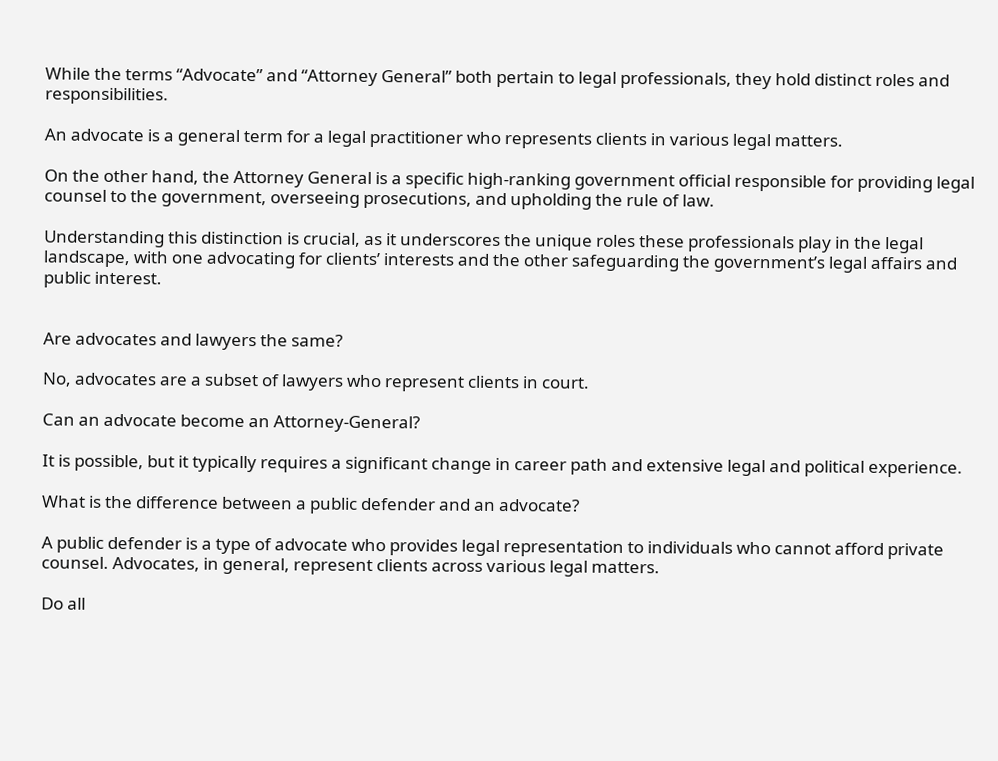While the terms “Advocate” and “Attorney General” both pertain to legal professionals, they hold distinct roles and responsibilities.

An advocate is a general term for a legal practitioner who represents clients in various legal matters.

On the other hand, the Attorney General is a specific high-ranking government official responsible for providing legal counsel to the government, overseeing prosecutions, and upholding the rule of law.

Understanding this distinction is crucial, as it underscores the unique roles these professionals play in the legal landscape, with one advocating for clients’ interests and the other safeguarding the government’s legal affairs and public interest.


Are advocates and lawyers the same?

No, advocates are a subset of lawyers who represent clients in court.

Can an advocate become an Attorney-General?

It is possible, but it typically requires a significant change in career path and extensive legal and political experience.

What is the difference between a public defender and an advocate?

A public defender is a type of advocate who provides legal representation to individuals who cannot afford private counsel. Advocates, in general, represent clients across various legal matters.

Do all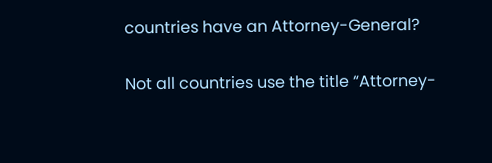countries have an Attorney-General?

Not all countries use the title “Attorney-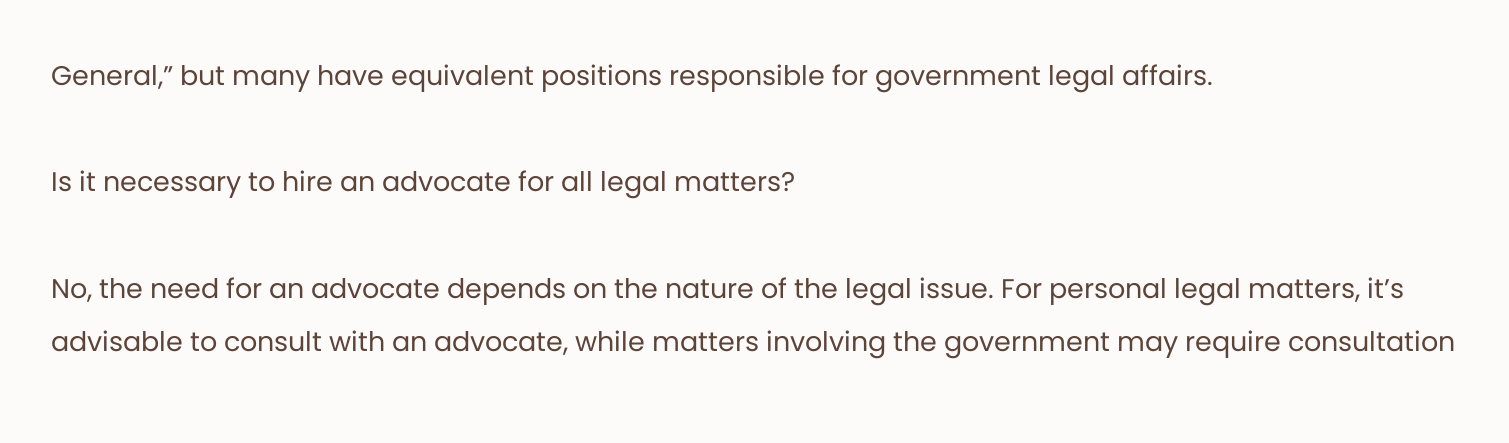General,” but many have equivalent positions responsible for government legal affairs.

Is it necessary to hire an advocate for all legal matters?

No, the need for an advocate depends on the nature of the legal issue. For personal legal matters, it’s advisable to consult with an advocate, while matters involving the government may require consultation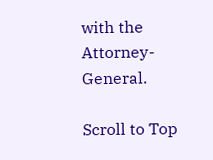with the Attorney-General.

Scroll to Top